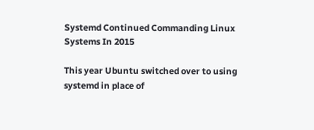Systemd Continued Commanding Linux Systems In 2015

This year Ubuntu switched over to using systemd in place of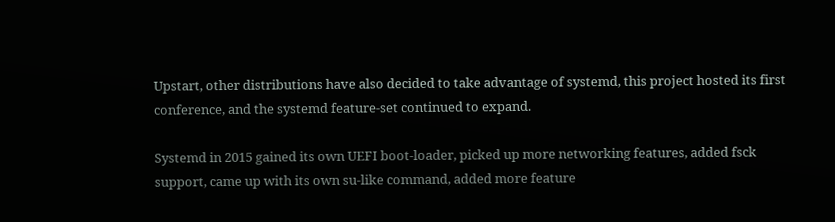Upstart, other distributions have also decided to take advantage of systemd, this project hosted its first conference, and the systemd feature-set continued to expand.

Systemd in 2015 gained its own UEFI boot-loader, picked up more networking features, added fsck support, came up with its own su-like command, added more feature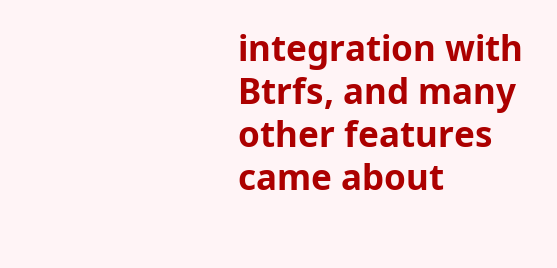integration with Btrfs, and many other features came about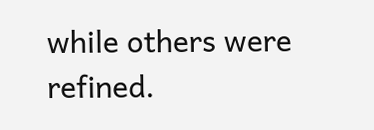while others were refined.